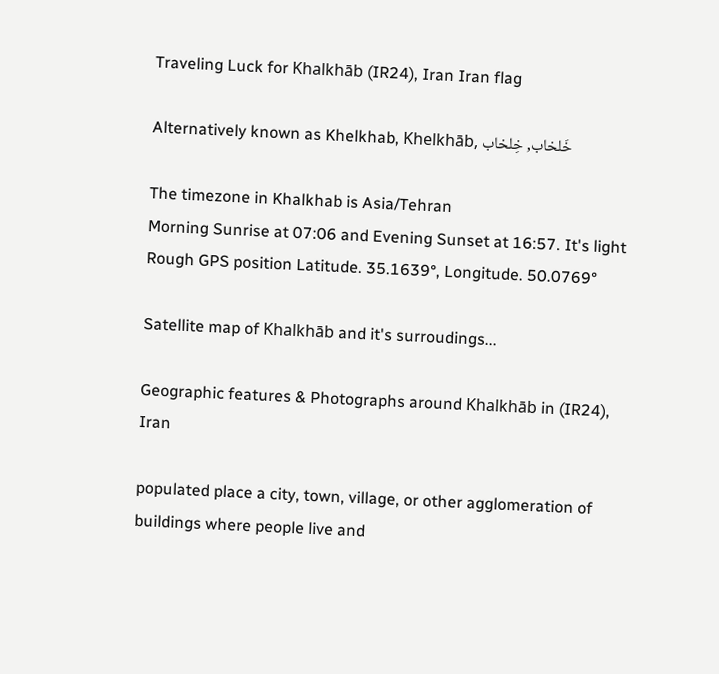Traveling Luck for Khalkhāb (IR24), Iran Iran flag

Alternatively known as Khelkhab, Khelkhāb, خَلخاب, خِلخاب

The timezone in Khalkhab is Asia/Tehran
Morning Sunrise at 07:06 and Evening Sunset at 16:57. It's light
Rough GPS position Latitude. 35.1639°, Longitude. 50.0769°

Satellite map of Khalkhāb and it's surroudings...

Geographic features & Photographs around Khalkhāb in (IR24), Iran

populated place a city, town, village, or other agglomeration of buildings where people live and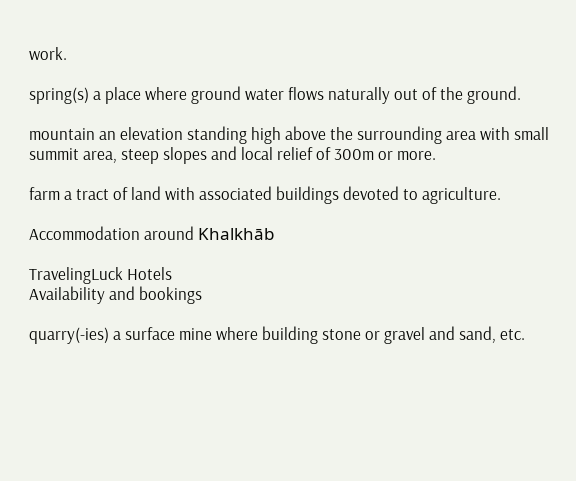work.

spring(s) a place where ground water flows naturally out of the ground.

mountain an elevation standing high above the surrounding area with small summit area, steep slopes and local relief of 300m or more.

farm a tract of land with associated buildings devoted to agriculture.

Accommodation around Khalkhāb

TravelingLuck Hotels
Availability and bookings

quarry(-ies) a surface mine where building stone or gravel and sand, etc.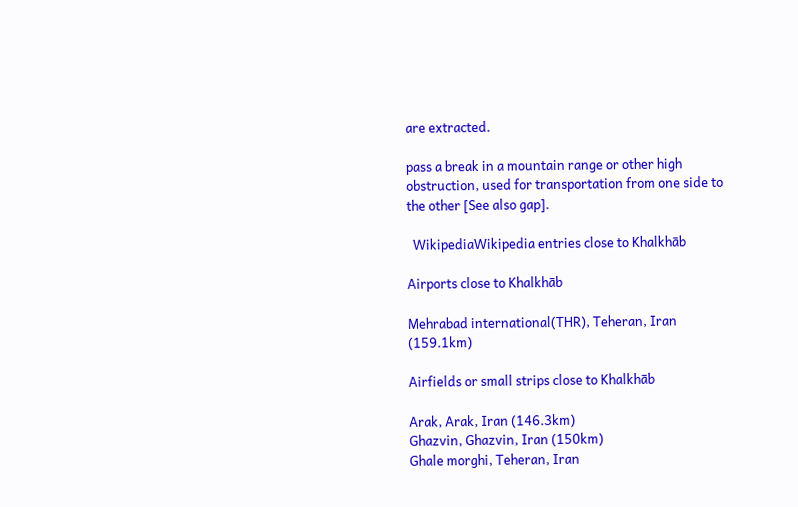are extracted.

pass a break in a mountain range or other high obstruction, used for transportation from one side to the other [See also gap].

  WikipediaWikipedia entries close to Khalkhāb

Airports close to Khalkhāb

Mehrabad international(THR), Teheran, Iran (159.1km)

Airfields or small strips close to Khalkhāb

Arak, Arak, Iran (146.3km)
Ghazvin, Ghazvin, Iran (150km)
Ghale morghi, Teheran, Iran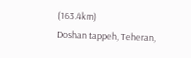(163.4km)
Doshan tappeh, Teheran,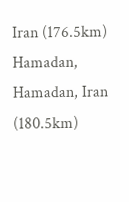Iran (176.5km)
Hamadan, Hamadan, Iran (180.5km)